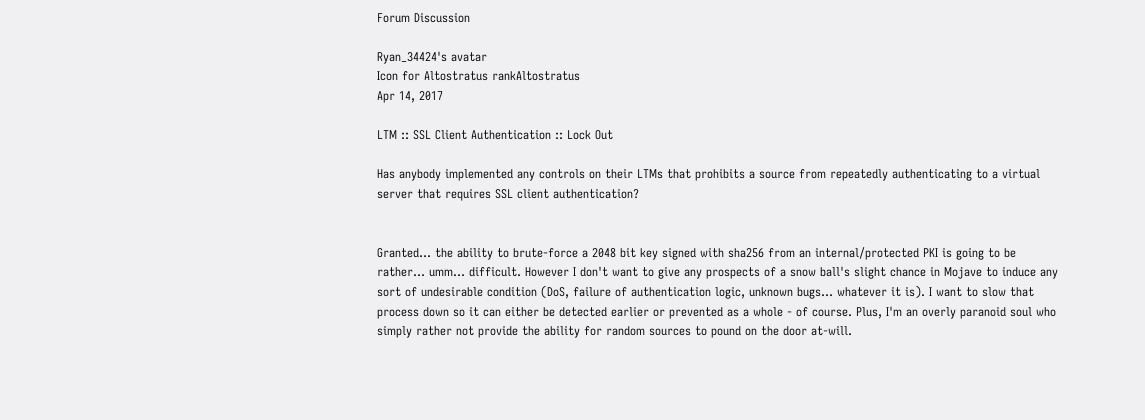Forum Discussion

Ryan_34424's avatar
Icon for Altostratus rankAltostratus
Apr 14, 2017

LTM :: SSL Client Authentication :: Lock Out

Has anybody implemented any controls on their LTMs that prohibits a source from repeatedly authenticating to a virtual server that requires SSL client authentication?


Granted... the ability to brute-force a 2048 bit key signed with sha256 from an internal/protected PKI is going to be rather... umm... difficult. However I don't want to give any prospects of a snow ball's slight chance in Mojave to induce any sort of undesirable condition (DoS, failure of authentication logic, unknown bugs... whatever it is). I want to slow that process down so it can either be detected earlier or prevented as a whole - of course. Plus, I'm an overly paranoid soul who simply rather not provide the ability for random sources to pound on the door at-will.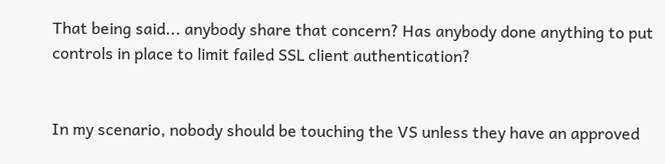That being said... anybody share that concern? Has anybody done anything to put controls in place to limit failed SSL client authentication?


In my scenario, nobody should be touching the VS unless they have an approved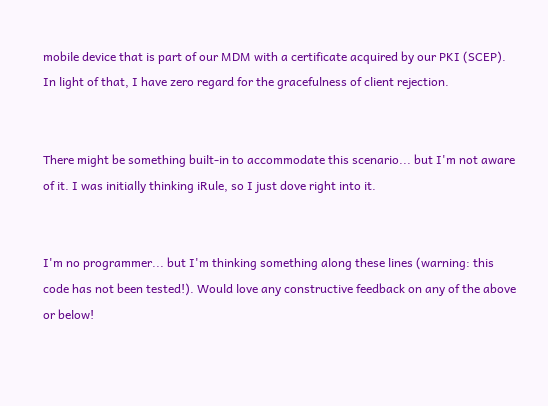mobile device that is part of our MDM with a certificate acquired by our PKI (SCEP). In light of that, I have zero regard for the gracefulness of client rejection.


There might be something built-in to accommodate this scenario... but I'm not aware of it. I was initially thinking iRule, so I just dove right into it.


I'm no programmer... but I'm thinking something along these lines (warning: this code has not been tested!). Would love any constructive feedback on any of the above or below!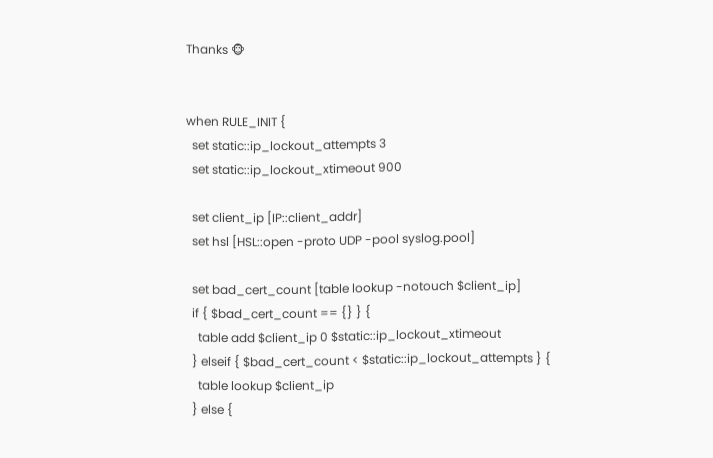Thanks 🐵


when RULE_INIT {
  set static::ip_lockout_attempts 3
  set static::ip_lockout_xtimeout 900

  set client_ip [IP::client_addr]
  set hsl [HSL::open -proto UDP -pool syslog.pool]

  set bad_cert_count [table lookup -notouch $client_ip]
  if { $bad_cert_count == {} } {
    table add $client_ip 0 $static::ip_lockout_xtimeout
  } elseif { $bad_cert_count < $static::ip_lockout_attempts } {
    table lookup $client_ip
  } else {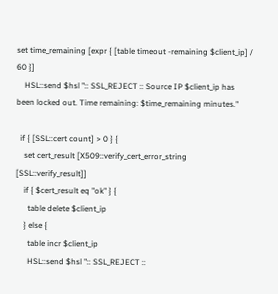set time_remaining [expr { [table timeout -remaining $client_ip] / 60 }]
    HSL::send $hsl ":: SSL_REJECT :: Source IP $client_ip has been locked out. Time remaining: $time_remaining minutes."

  if { [SSL::cert count] > 0 } {
    set cert_result [X509::verify_cert_error_string [SSL::verify_result]]
    if { $cert_result eq "ok" } {
      table delete $client_ip
    } else {
      table incr $client_ip
      HSL::send $hsl ":: SSL_REJECT ::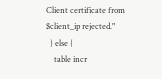Client certificate from $client_ip rejected."
  } else {
    table incr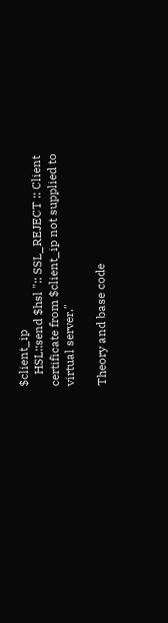$client_ip
    HSL::send $hsl ":: SSL_REJECT :: Client certificate from $client_ip not supplied to virtual server."

Theory and base code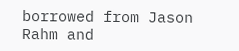borrowed from Jason Rahm and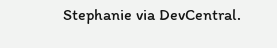Stephanie via DevCentral.